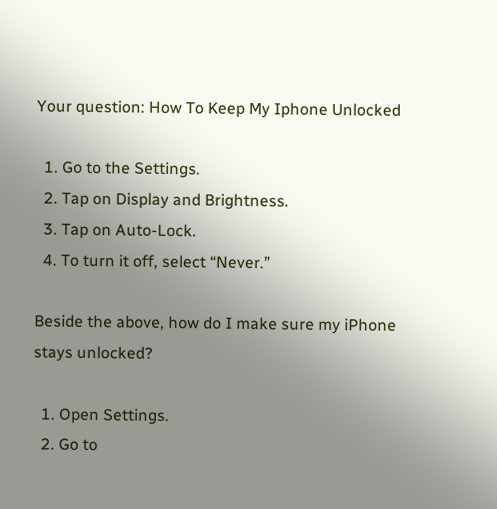Your question: How To Keep My Iphone Unlocked

  1. Go to the Settings.
  2. Tap on Display and Brightness.
  3. Tap on Auto-Lock.
  4. To turn it off, select “Never.”

Beside the above, how do I make sure my iPhone stays unlocked?

  1. Open Settings.
  2. Go to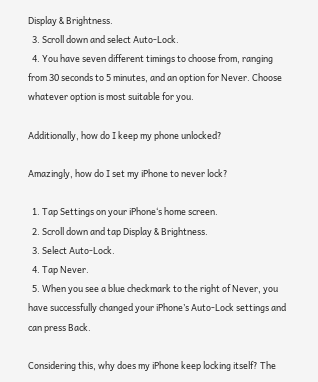Display & Brightness.
  3. Scroll down and select Auto-Lock.
  4. You have seven different timings to choose from, ranging from 30 seconds to 5 minutes, and an option for Never. Choose whatever option is most suitable for you.

Additionally, how do I keep my phone unlocked?

Amazingly, how do I set my iPhone to never lock?

  1. Tap Settings on your iPhone‘s home screen.
  2. Scroll down and tap Display & Brightness.
  3. Select Auto-Lock.
  4. Tap Never.
  5. When you see a blue checkmark to the right of Never, you have successfully changed your iPhone’s Auto-Lock settings and can press Back.

Considering this, why does my iPhone keep locking itself? The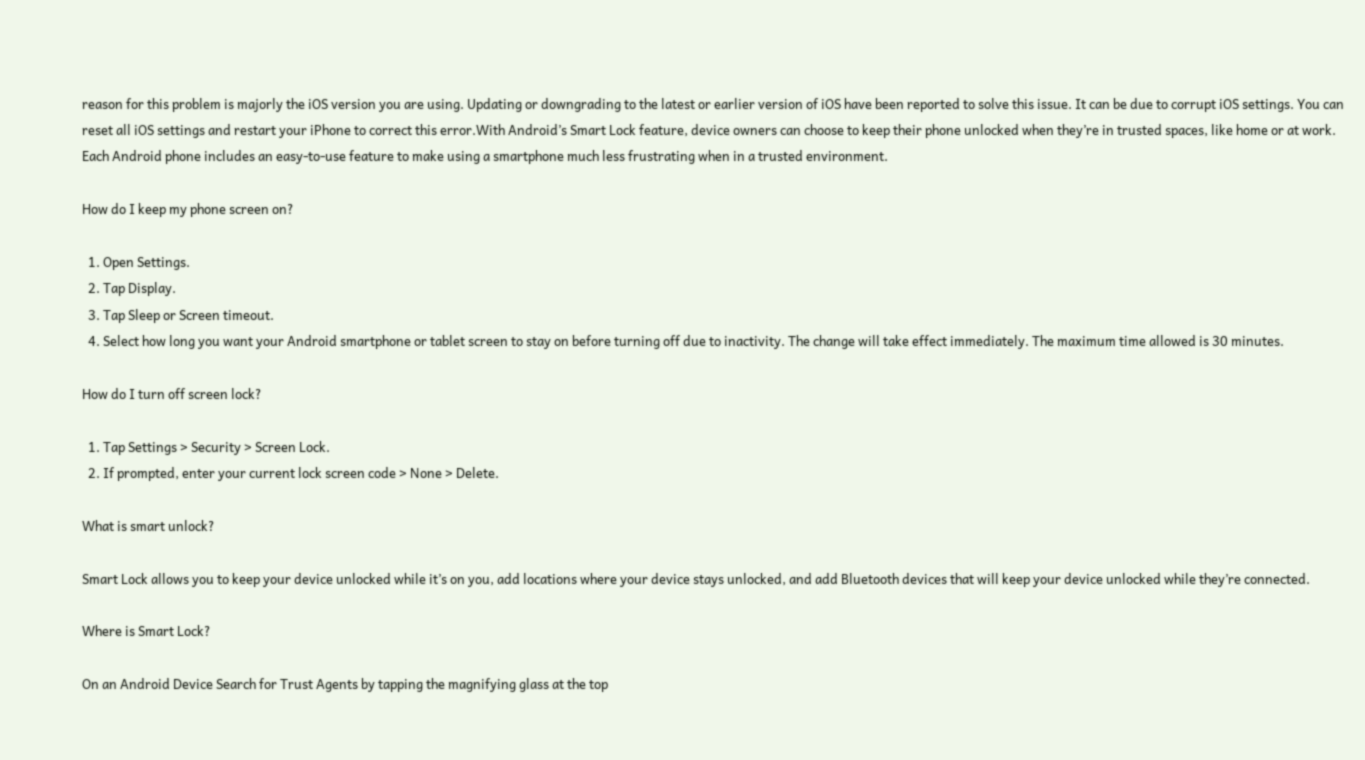reason for this problem is majorly the iOS version you are using. Updating or downgrading to the latest or earlier version of iOS have been reported to solve this issue. It can be due to corrupt iOS settings. You can reset all iOS settings and restart your iPhone to correct this error.With Android’s Smart Lock feature, device owners can choose to keep their phone unlocked when they’re in trusted spaces, like home or at work. Each Android phone includes an easy-to-use feature to make using a smartphone much less frustrating when in a trusted environment.

How do I keep my phone screen on?

  1. Open Settings.
  2. Tap Display.
  3. Tap Sleep or Screen timeout.
  4. Select how long you want your Android smartphone or tablet screen to stay on before turning off due to inactivity. The change will take effect immediately. The maximum time allowed is 30 minutes.

How do I turn off screen lock?

  1. Tap Settings > Security > Screen Lock.
  2. If prompted, enter your current lock screen code > None > Delete.

What is smart unlock?

Smart Lock allows you to keep your device unlocked while it’s on you, add locations where your device stays unlocked, and add Bluetooth devices that will keep your device unlocked while they’re connected.

Where is Smart Lock?

On an Android Device Search for Trust Agents by tapping the magnifying glass at the top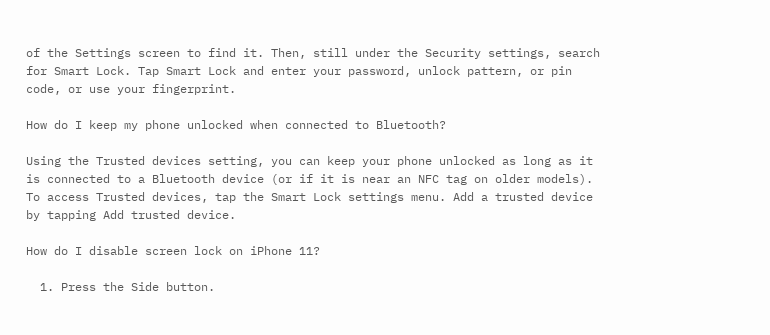of the Settings screen to find it. Then, still under the Security settings, search for Smart Lock. Tap Smart Lock and enter your password, unlock pattern, or pin code, or use your fingerprint.

How do I keep my phone unlocked when connected to Bluetooth?

Using the Trusted devices setting, you can keep your phone unlocked as long as it is connected to a Bluetooth device (or if it is near an NFC tag on older models). To access Trusted devices, tap the Smart Lock settings menu. Add a trusted device by tapping Add trusted device.

How do I disable screen lock on iPhone 11?

  1. Press the Side button.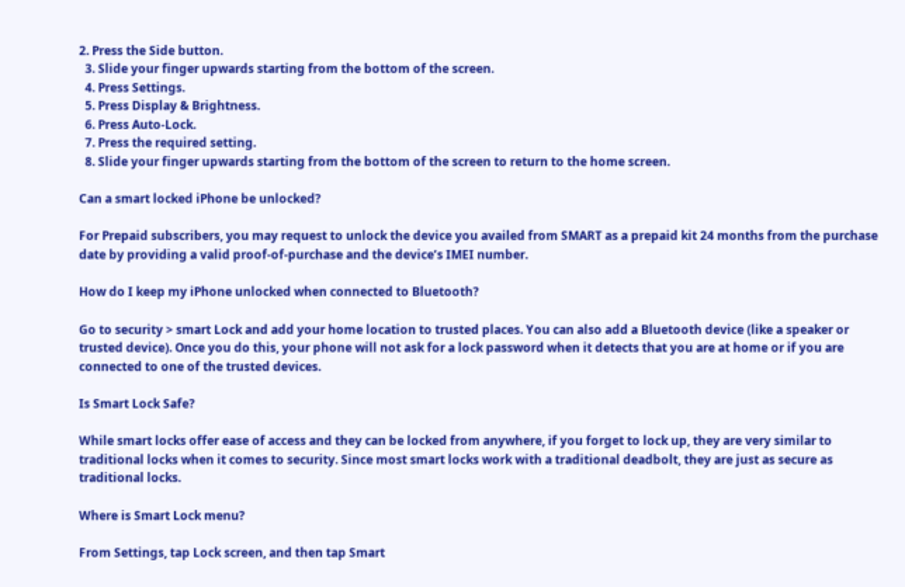2. Press the Side button.
  3. Slide your finger upwards starting from the bottom of the screen.
  4. Press Settings.
  5. Press Display & Brightness.
  6. Press Auto-Lock.
  7. Press the required setting.
  8. Slide your finger upwards starting from the bottom of the screen to return to the home screen.

Can a smart locked iPhone be unlocked?

For Prepaid subscribers, you may request to unlock the device you availed from SMART as a prepaid kit 24 months from the purchase date by providing a valid proof-of-purchase and the device’s IMEI number.

How do I keep my iPhone unlocked when connected to Bluetooth?

Go to security > smart Lock and add your home location to trusted places. You can also add a Bluetooth device (like a speaker or trusted device). Once you do this, your phone will not ask for a lock password when it detects that you are at home or if you are connected to one of the trusted devices.

Is Smart Lock Safe?

While smart locks offer ease of access and they can be locked from anywhere, if you forget to lock up, they are very similar to traditional locks when it comes to security. Since most smart locks work with a traditional deadbolt, they are just as secure as traditional locks.

Where is Smart Lock menu?

From Settings, tap Lock screen, and then tap Smart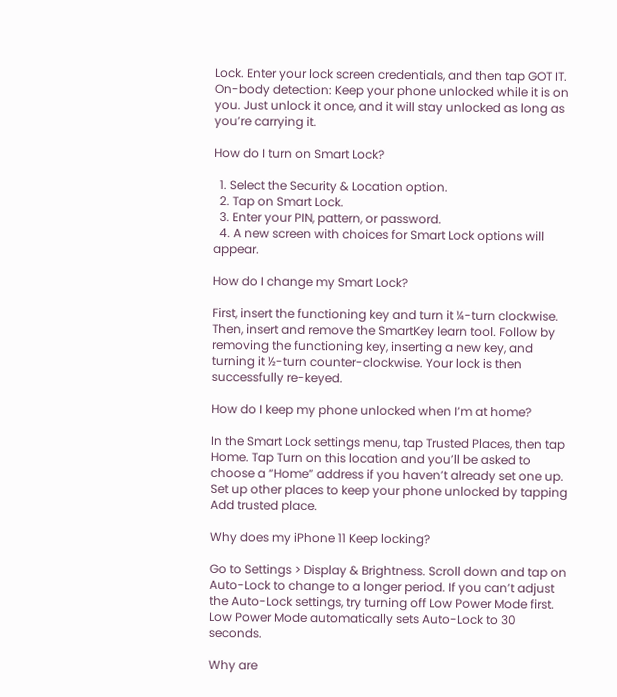Lock. Enter your lock screen credentials, and then tap GOT IT. On-body detection: Keep your phone unlocked while it is on you. Just unlock it once, and it will stay unlocked as long as you’re carrying it.

How do I turn on Smart Lock?

  1. Select the Security & Location option.
  2. Tap on Smart Lock.
  3. Enter your PIN, pattern, or password.
  4. A new screen with choices for Smart Lock options will appear.

How do I change my Smart Lock?

First, insert the functioning key and turn it ¼-turn clockwise. Then, insert and remove the SmartKey learn tool. Follow by removing the functioning key, inserting a new key, and turning it ½-turn counter-clockwise. Your lock is then successfully re-keyed.

How do I keep my phone unlocked when I’m at home?

In the Smart Lock settings menu, tap Trusted Places, then tap Home. Tap Turn on this location and you’ll be asked to choose a “Home” address if you haven’t already set one up. Set up other places to keep your phone unlocked by tapping Add trusted place.

Why does my iPhone 11 Keep locking?

Go to Settings > Display & Brightness. Scroll down and tap on Auto-Lock to change to a longer period. If you can’t adjust the Auto-Lock settings, try turning off Low Power Mode first. Low Power Mode automatically sets Auto-Lock to 30 seconds.

Why are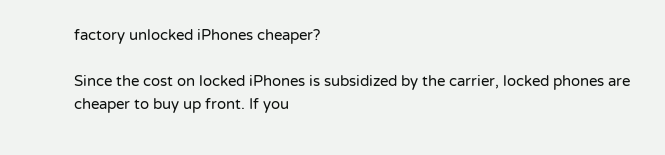factory unlocked iPhones cheaper?

Since the cost on locked iPhones is subsidized by the carrier, locked phones are cheaper to buy up front. If you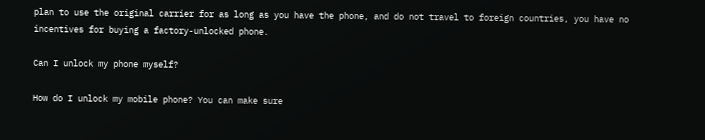plan to use the original carrier for as long as you have the phone, and do not travel to foreign countries, you have no incentives for buying a factory-unlocked phone.

Can I unlock my phone myself?

How do I unlock my mobile phone? You can make sure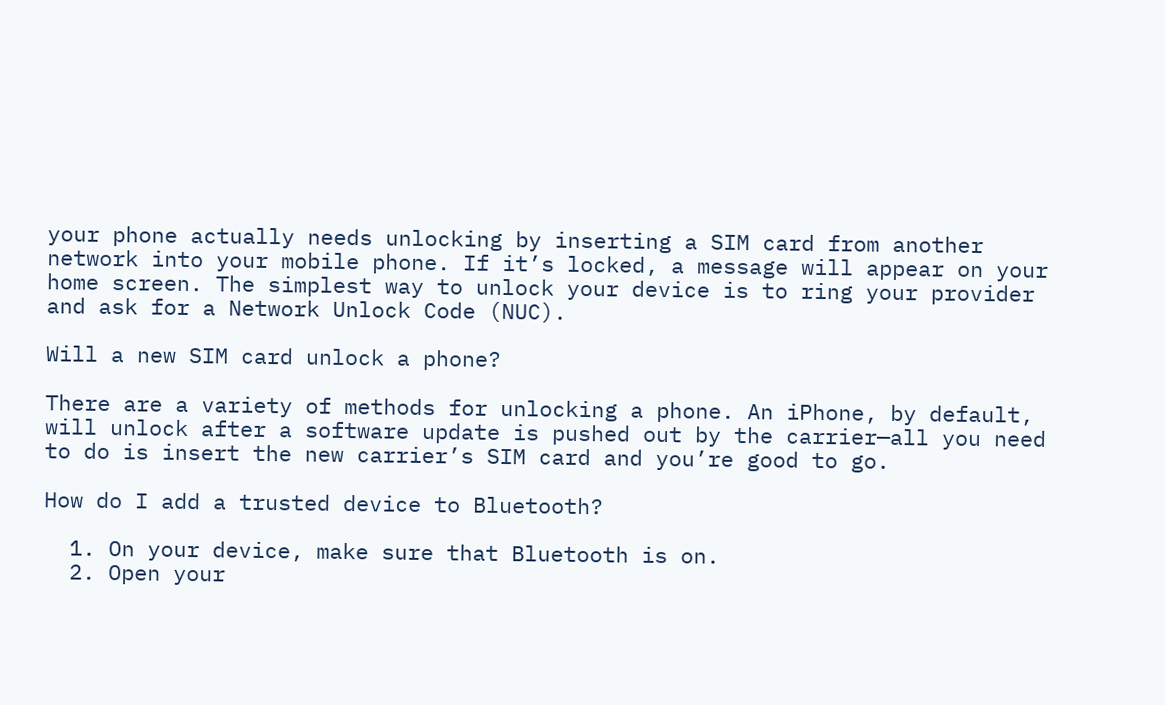your phone actually needs unlocking by inserting a SIM card from another network into your mobile phone. If it’s locked, a message will appear on your home screen. The simplest way to unlock your device is to ring your provider and ask for a Network Unlock Code (NUC).

Will a new SIM card unlock a phone?

There are a variety of methods for unlocking a phone. An iPhone, by default, will unlock after a software update is pushed out by the carrier—all you need to do is insert the new carrier’s SIM card and you’re good to go.

How do I add a trusted device to Bluetooth?

  1. On your device, make sure that Bluetooth is on.
  2. Open your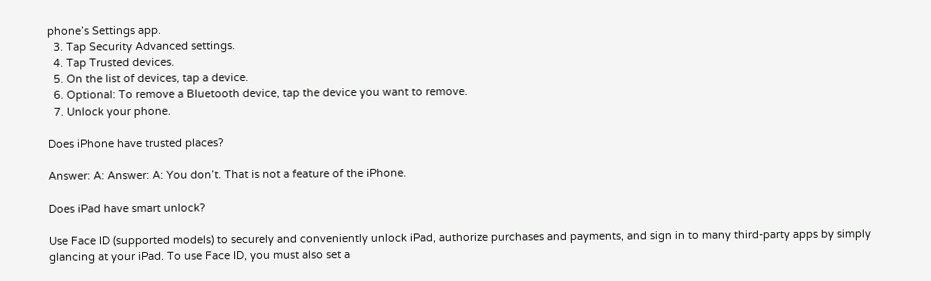phone’s Settings app.
  3. Tap Security Advanced settings.
  4. Tap Trusted devices.
  5. On the list of devices, tap a device.
  6. Optional: To remove a Bluetooth device, tap the device you want to remove.
  7. Unlock your phone.

Does iPhone have trusted places?

Answer: A: Answer: A: You don’t. That is not a feature of the iPhone.

Does iPad have smart unlock?

Use Face ID (supported models) to securely and conveniently unlock iPad, authorize purchases and payments, and sign in to many third-party apps by simply glancing at your iPad. To use Face ID, you must also set a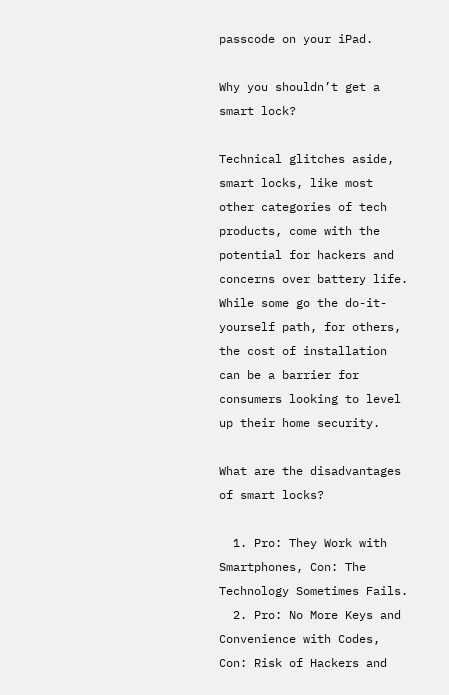passcode on your iPad.

Why you shouldn’t get a smart lock?

Technical glitches aside, smart locks, like most other categories of tech products, come with the potential for hackers and concerns over battery life. While some go the do-it-yourself path, for others, the cost of installation can be a barrier for consumers looking to level up their home security.

What are the disadvantages of smart locks?

  1. Pro: They Work with Smartphones, Con: The Technology Sometimes Fails.
  2. Pro: No More Keys and Convenience with Codes, Con: Risk of Hackers and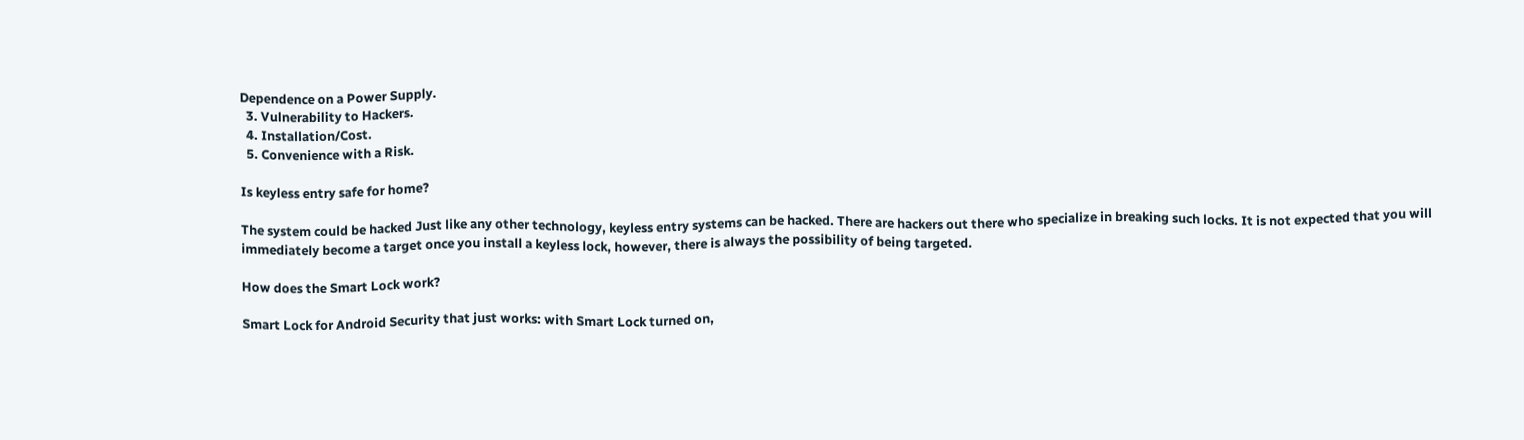Dependence on a Power Supply.
  3. Vulnerability to Hackers.
  4. Installation/Cost.
  5. Convenience with a Risk.

Is keyless entry safe for home?

The system could be hacked Just like any other technology, keyless entry systems can be hacked. There are hackers out there who specialize in breaking such locks. It is not expected that you will immediately become a target once you install a keyless lock, however, there is always the possibility of being targeted.

How does the Smart Lock work?

Smart Lock for Android Security that just works: with Smart Lock turned on,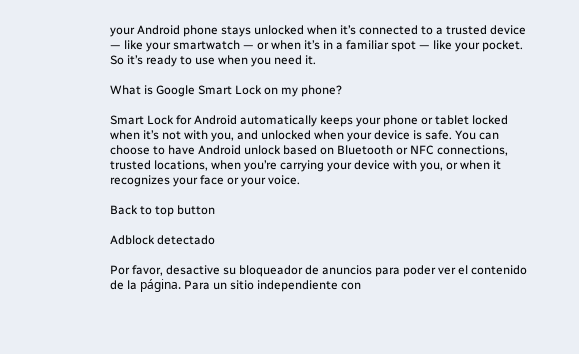your Android phone stays unlocked when it’s connected to a trusted device — like your smartwatch — or when it’s in a familiar spot — like your pocket. So it’s ready to use when you need it.

What is Google Smart Lock on my phone?

Smart Lock for Android automatically keeps your phone or tablet locked when it’s not with you, and unlocked when your device is safe. You can choose to have Android unlock based on Bluetooth or NFC connections, trusted locations, when you’re carrying your device with you, or when it recognizes your face or your voice.

Back to top button

Adblock detectado

Por favor, desactive su bloqueador de anuncios para poder ver el contenido de la página. Para un sitio independiente con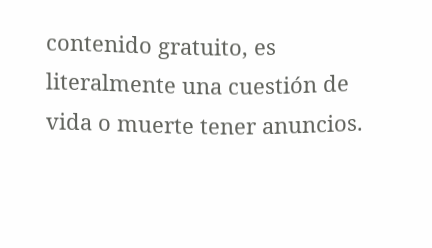contenido gratuito, es literalmente una cuestión de vida o muerte tener anuncios.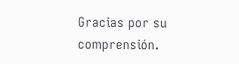Gracias por su comprensión.